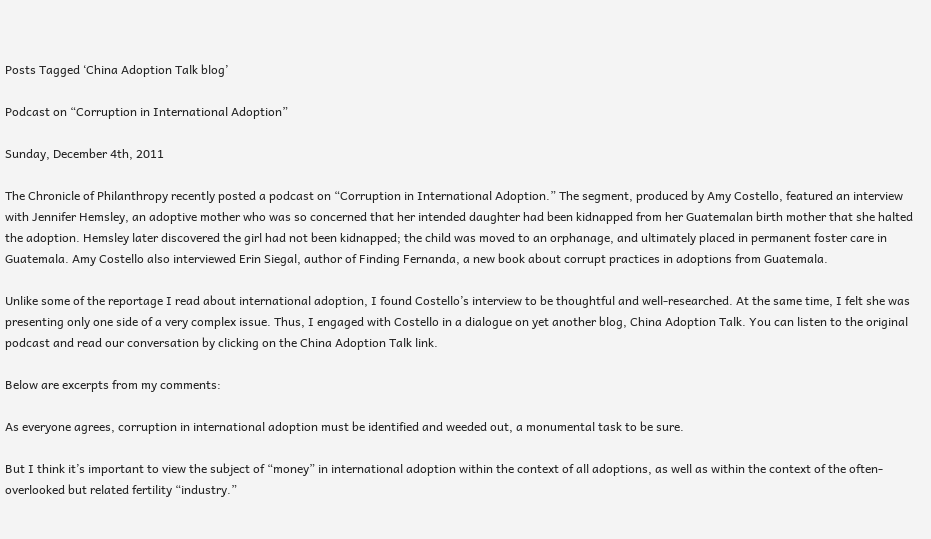Posts Tagged ‘China Adoption Talk blog’

Podcast on “Corruption in International Adoption”

Sunday, December 4th, 2011

The Chronicle of Philanthropy recently posted a podcast on “Corruption in International Adoption.” The segment, produced by Amy Costello, featured an interview with Jennifer Hemsley, an adoptive mother who was so concerned that her intended daughter had been kidnapped from her Guatemalan birth mother that she halted the adoption. Hemsley later discovered the girl had not been kidnapped; the child was moved to an orphanage, and ultimately placed in permanent foster care in Guatemala. Amy Costello also interviewed Erin Siegal, author of Finding Fernanda, a new book about corrupt practices in adoptions from Guatemala.

Unlike some of the reportage I read about international adoption, I found Costello’s interview to be thoughtful and well-researched. At the same time, I felt she was presenting only one side of a very complex issue. Thus, I engaged with Costello in a dialogue on yet another blog, China Adoption Talk. You can listen to the original podcast and read our conversation by clicking on the China Adoption Talk link.

Below are excerpts from my comments:

As everyone agrees, corruption in international adoption must be identified and weeded out, a monumental task to be sure.

But I think it’s important to view the subject of “money” in international adoption within the context of all adoptions, as well as within the context of the often-overlooked but related fertility “industry.”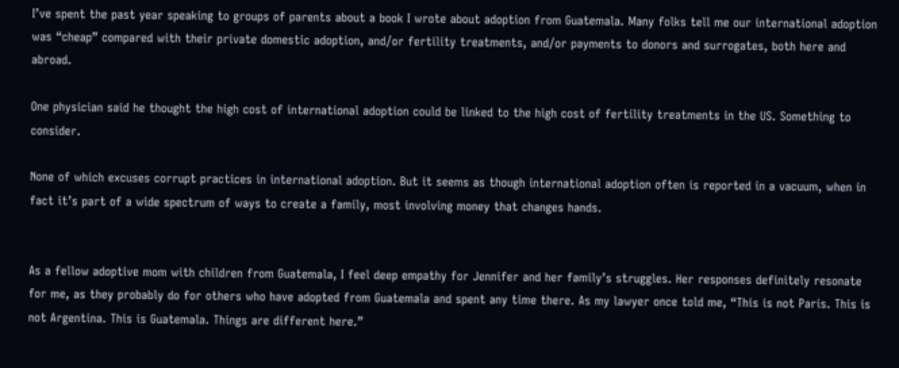I’ve spent the past year speaking to groups of parents about a book I wrote about adoption from Guatemala. Many folks tell me our international adoption was “cheap” compared with their private domestic adoption, and/or fertility treatments, and/or payments to donors and surrogates, both here and abroad.

One physician said he thought the high cost of international adoption could be linked to the high cost of fertility treatments in the US. Something to consider.

None of which excuses corrupt practices in international adoption. But it seems as though international adoption often is reported in a vacuum, when in fact it’s part of a wide spectrum of ways to create a family, most involving money that changes hands.


As a fellow adoptive mom with children from Guatemala, I feel deep empathy for Jennifer and her family’s struggles. Her responses definitely resonate for me, as they probably do for others who have adopted from Guatemala and spent any time there. As my lawyer once told me, “This is not Paris. This is not Argentina. This is Guatemala. Things are different here.”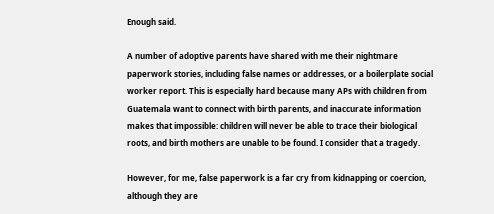Enough said.

A number of adoptive parents have shared with me their nightmare paperwork stories, including false names or addresses, or a boilerplate social worker report. This is especially hard because many APs with children from Guatemala want to connect with birth parents, and inaccurate information makes that impossible: children will never be able to trace their biological roots, and birth mothers are unable to be found. I consider that a tragedy.

However, for me, false paperwork is a far cry from kidnapping or coercion, although they are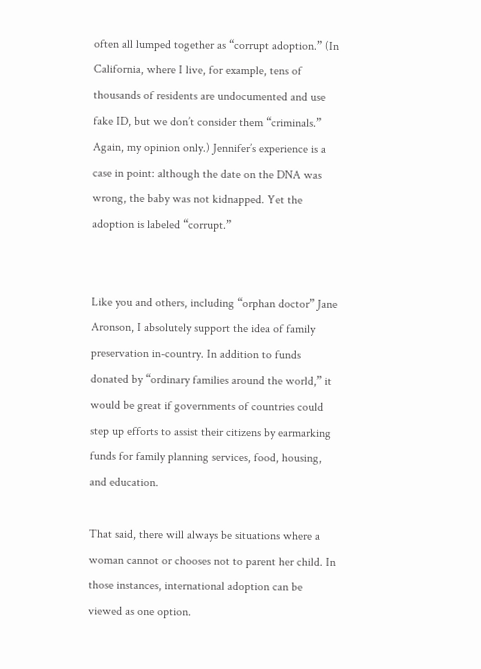often all lumped together as “corrupt adoption.” (In California, where I live, for example, tens of thousands of residents are undocumented and use fake ID, but we don’t consider them “criminals.” Again, my opinion only.) Jennifer’s experience is a case in point: although the date on the DNA was wrong, the baby was not kidnapped. Yet the adoption is labeled “corrupt.”


Like you and others, including “orphan doctor” Jane Aronson, I absolutely support the idea of family preservation in-country. In addition to funds donated by “ordinary families around the world,” it would be great if governments of countries could step up efforts to assist their citizens by earmarking funds for family planning services, food, housing, and education.

That said, there will always be situations where a woman cannot or chooses not to parent her child. In those instances, international adoption can be viewed as one option.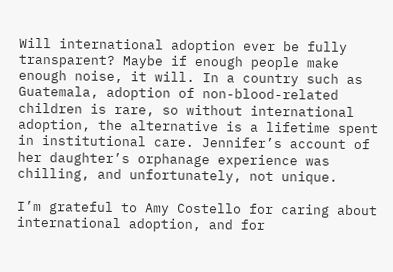Will international adoption ever be fully transparent? Maybe if enough people make enough noise, it will. In a country such as Guatemala, adoption of non-blood-related children is rare, so without international adoption, the alternative is a lifetime spent in institutional care. Jennifer’s account of her daughter’s orphanage experience was chilling, and unfortunately, not unique.

I’m grateful to Amy Costello for caring about international adoption, and for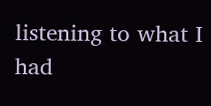listening to what I had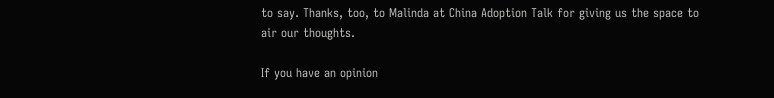to say. Thanks, too, to Malinda at China Adoption Talk for giving us the space to air our thoughts.

If you have an opinion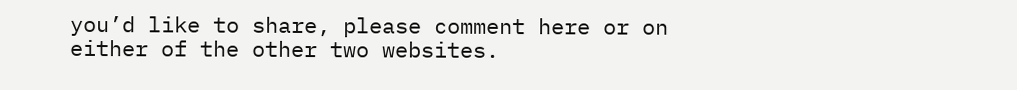you’d like to share, please comment here or on either of the other two websites.